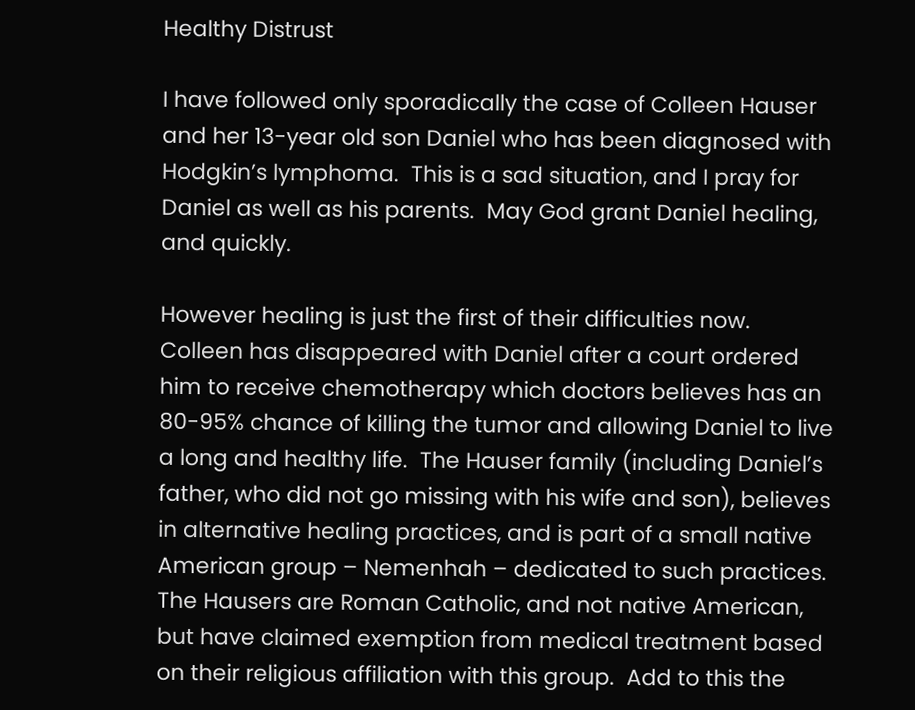Healthy Distrust

I have followed only sporadically the case of Colleen Hauser and her 13-year old son Daniel who has been diagnosed with Hodgkin’s lymphoma.  This is a sad situation, and I pray for Daniel as well as his parents.  May God grant Daniel healing, and quickly.

However healing is just the first of their difficulties now.
Colleen has disappeared with Daniel after a court ordered him to receive chemotherapy which doctors believes has an 80-95% chance of killing the tumor and allowing Daniel to live a long and healthy life.  The Hauser family (including Daniel’s father, who did not go missing with his wife and son), believes in alternative healing practices, and is part of a small native American group – Nemenhah – dedicated to such practices.  The Hausers are Roman Catholic, and not native American, but have claimed exemption from medical treatment based on their religious affiliation with this group.  Add to this the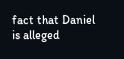fact that Daniel is alleged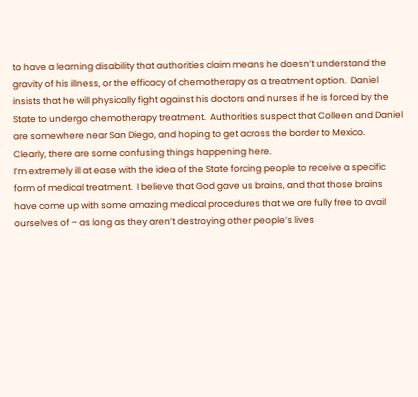to have a learning disability that authorities claim means he doesn’t understand the gravity of his illness, or the efficacy of chemotherapy as a treatment option.  Daniel insists that he will physically fight against his doctors and nurses if he is forced by the State to undergo chemotherapy treatment.  Authorities suspect that Colleen and Daniel are somewhere near San Diego, and hoping to get across the border to Mexico.
Clearly, there are some confusing things happening here.
I’m extremely ill at ease with the idea of the State forcing people to receive a specific form of medical treatment.  I believe that God gave us brains, and that those brains have come up with some amazing medical procedures that we are fully free to avail ourselves of – as long as they aren’t destroying other people’s lives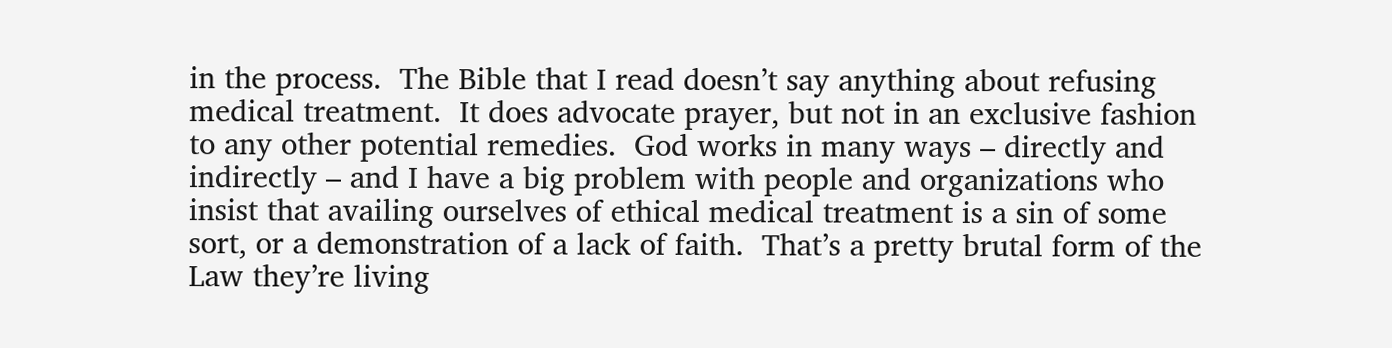in the process.  The Bible that I read doesn’t say anything about refusing medical treatment.  It does advocate prayer, but not in an exclusive fashion to any other potential remedies.  God works in many ways – directly and indirectly – and I have a big problem with people and organizations who insist that availing ourselves of ethical medical treatment is a sin of some sort, or a demonstration of a lack of faith.  That’s a pretty brutal form of the Law they’re living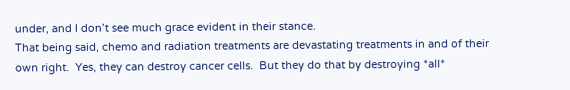under, and I don’t see much grace evident in their stance.
That being said, chemo and radiation treatments are devastating treatments in and of their own right.  Yes, they can destroy cancer cells.  But they do that by destroying *all*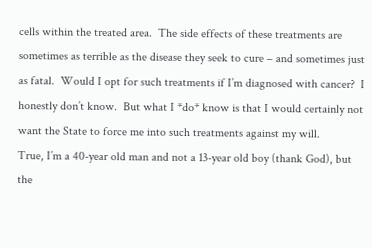cells within the treated area.  The side effects of these treatments are sometimes as terrible as the disease they seek to cure – and sometimes just as fatal.  Would I opt for such treatments if I’m diagnosed with cancer?  I honestly don’t know.  But what I *do* know is that I would certainly not want the State to force me into such treatments against my will.
True, I’m a 40-year old man and not a 13-year old boy (thank God), but the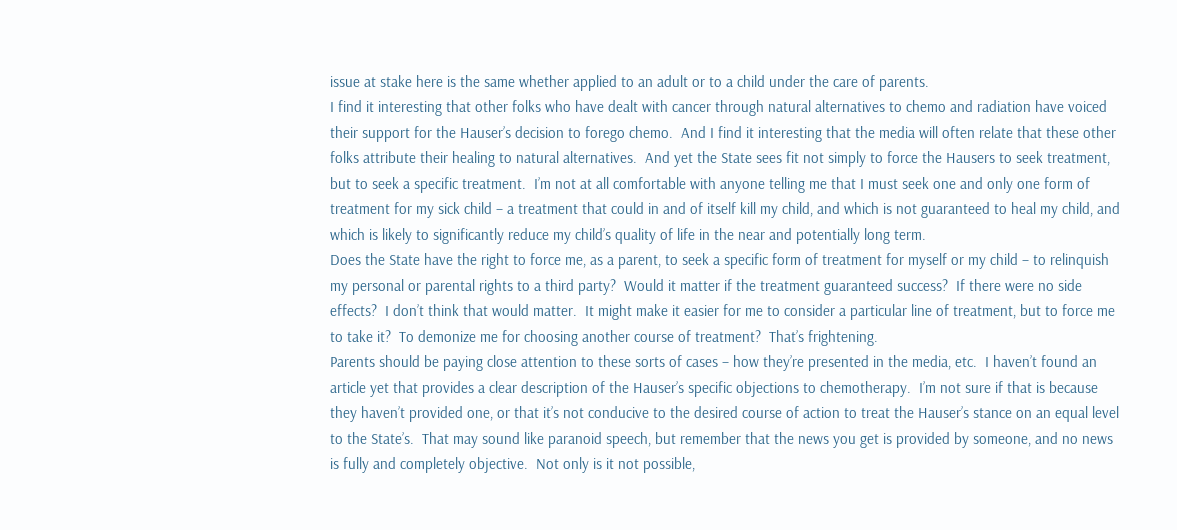issue at stake here is the same whether applied to an adult or to a child under the care of parents.
I find it interesting that other folks who have dealt with cancer through natural alternatives to chemo and radiation have voiced their support for the Hauser’s decision to forego chemo.  And I find it interesting that the media will often relate that these other folks attribute their healing to natural alternatives.  And yet the State sees fit not simply to force the Hausers to seek treatment, but to seek a specific treatment.  I’m not at all comfortable with anyone telling me that I must seek one and only one form of treatment for my sick child – a treatment that could in and of itself kill my child, and which is not guaranteed to heal my child, and which is likely to significantly reduce my child’s quality of life in the near and potentially long term.
Does the State have the right to force me, as a parent, to seek a specific form of treatment for myself or my child – to relinquish my personal or parental rights to a third party?  Would it matter if the treatment guaranteed success?  If there were no side effects?  I don’t think that would matter.  It might make it easier for me to consider a particular line of treatment, but to force me to take it?  To demonize me for choosing another course of treatment?  That’s frightening.
Parents should be paying close attention to these sorts of cases – how they’re presented in the media, etc.  I haven’t found an article yet that provides a clear description of the Hauser’s specific objections to chemotherapy.  I’m not sure if that is because they haven’t provided one, or that it’s not conducive to the desired course of action to treat the Hauser’s stance on an equal level to the State’s.  That may sound like paranoid speech, but remember that the news you get is provided by someone, and no news is fully and completely objective.  Not only is it not possible,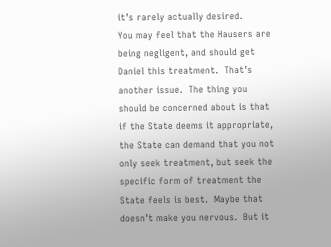it’s rarely actually desired.
You may feel that the Hausers are being negligent, and should get Daniel this treatment.  That’s another issue.  The thing you should be concerned about is that if the State deems it appropriate, the State can demand that you not only seek treatment, but seek the specific form of treatment the State feels is best.  Maybe that doesn’t make you nervous.  But it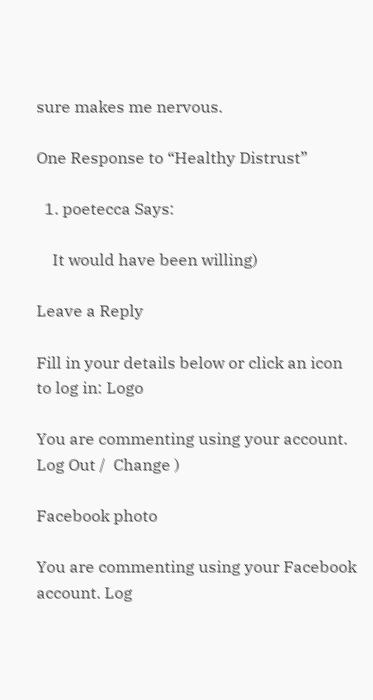sure makes me nervous.

One Response to “Healthy Distrust”

  1. poetecca Says:

    It would have been willing)

Leave a Reply

Fill in your details below or click an icon to log in: Logo

You are commenting using your account. Log Out /  Change )

Facebook photo

You are commenting using your Facebook account. Log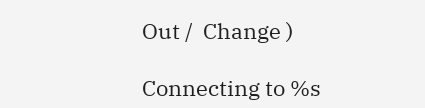Out /  Change )

Connecting to %s